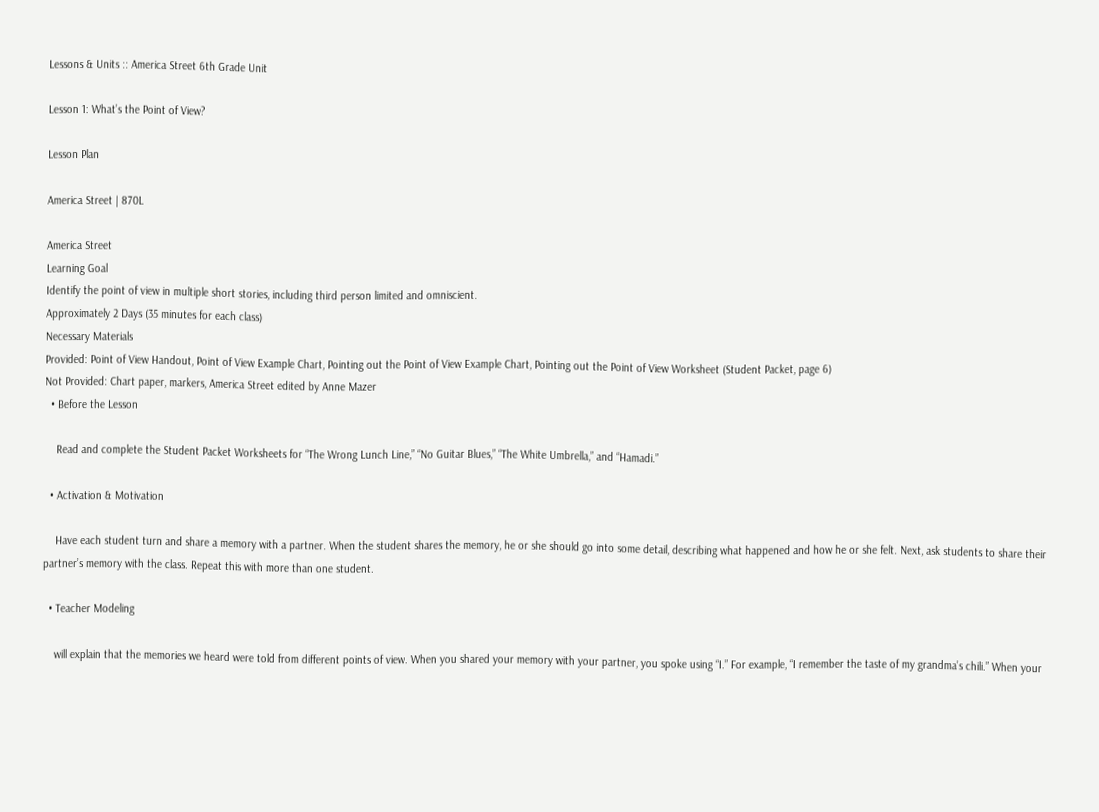Lessons & Units :: America Street 6th Grade Unit

Lesson 1: What’s the Point of View?

Lesson Plan

America Street | 870L

America Street
Learning Goal
Identify the point of view in multiple short stories, including third person limited and omniscient.
Approximately 2 Days (35 minutes for each class)
Necessary Materials
Provided: Point of View Handout, Point of View Example Chart, Pointing out the Point of View Example Chart, Pointing out the Point of View Worksheet (Student Packet, page 6)
Not Provided: Chart paper, markers, America Street edited by Anne Mazer
  • Before the Lesson

    Read and complete the Student Packet Worksheets for “The Wrong Lunch Line,” “No Guitar Blues,” “The White Umbrella,” and “Hamadi.”

  • Activation & Motivation

    Have each student turn and share a memory with a partner. When the student shares the memory, he or she should go into some detail, describing what happened and how he or she felt. Next, ask students to share their partner’s memory with the class. Repeat this with more than one student.

  • Teacher Modeling

    will explain that the memories we heard were told from different points of view. When you shared your memory with your partner, you spoke using “I.” For example, “I remember the taste of my grandma’s chili.” When your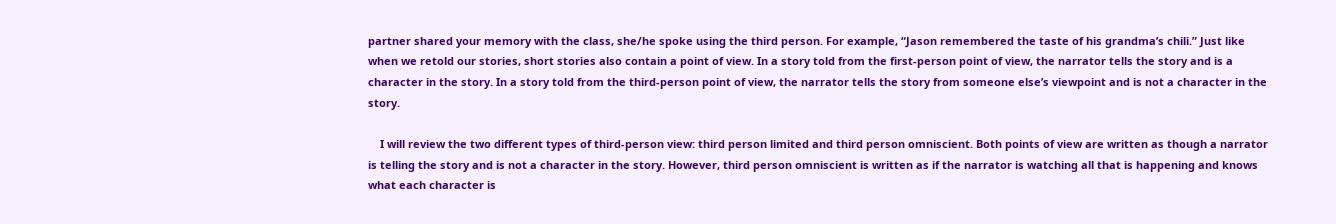partner shared your memory with the class, she/he spoke using the third person. For example, “Jason remembered the taste of his grandma’s chili.” Just like when we retold our stories, short stories also contain a point of view. In a story told from the first-person point of view, the narrator tells the story and is a character in the story. In a story told from the third-person point of view, the narrator tells the story from someone else’s viewpoint and is not a character in the story.

    I will review the two different types of third-person view: third person limited and third person omniscient. Both points of view are written as though a narrator is telling the story and is not a character in the story. However, third person omniscient is written as if the narrator is watching all that is happening and knows what each character is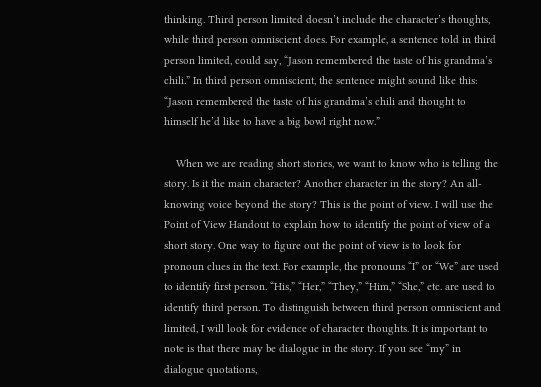thinking. Third person limited doesn’t include the character’s thoughts, while third person omniscient does. For example, a sentence told in third person limited, could say, “Jason remembered the taste of his grandma’s chili.” In third person omniscient, the sentence might sound like this: “Jason remembered the taste of his grandma’s chili and thought to himself he’d like to have a big bowl right now.”

    When we are reading short stories, we want to know who is telling the story. Is it the main character? Another character in the story? An all-knowing voice beyond the story? This is the point of view. I will use the Point of View Handout to explain how to identify the point of view of a short story. One way to figure out the point of view is to look for pronoun clues in the text. For example, the pronouns “I” or “We” are used to identify first person. “His,” “Her,” “They,” “Him,” “She,” etc. are used to identify third person. To distinguish between third person omniscient and limited, I will look for evidence of character thoughts. It is important to note is that there may be dialogue in the story. If you see “my” in dialogue quotations,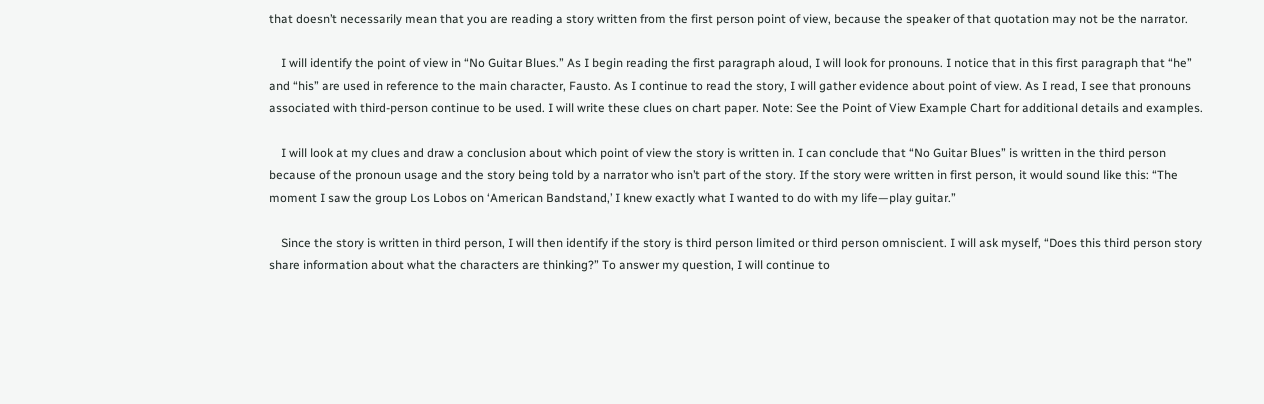that doesn’t necessarily mean that you are reading a story written from the first person point of view, because the speaker of that quotation may not be the narrator.

    I will identify the point of view in “No Guitar Blues.” As I begin reading the first paragraph aloud, I will look for pronouns. I notice that in this first paragraph that “he” and “his” are used in reference to the main character, Fausto. As I continue to read the story, I will gather evidence about point of view. As I read, I see that pronouns associated with third-person continue to be used. I will write these clues on chart paper. Note: See the Point of View Example Chart for additional details and examples.

    I will look at my clues and draw a conclusion about which point of view the story is written in. I can conclude that “No Guitar Blues” is written in the third person because of the pronoun usage and the story being told by a narrator who isn’t part of the story. If the story were written in first person, it would sound like this: “The moment I saw the group Los Lobos on ‘American Bandstand,’ I knew exactly what I wanted to do with my life—play guitar.”

    Since the story is written in third person, I will then identify if the story is third person limited or third person omniscient. I will ask myself, “Does this third person story share information about what the characters are thinking?” To answer my question, I will continue to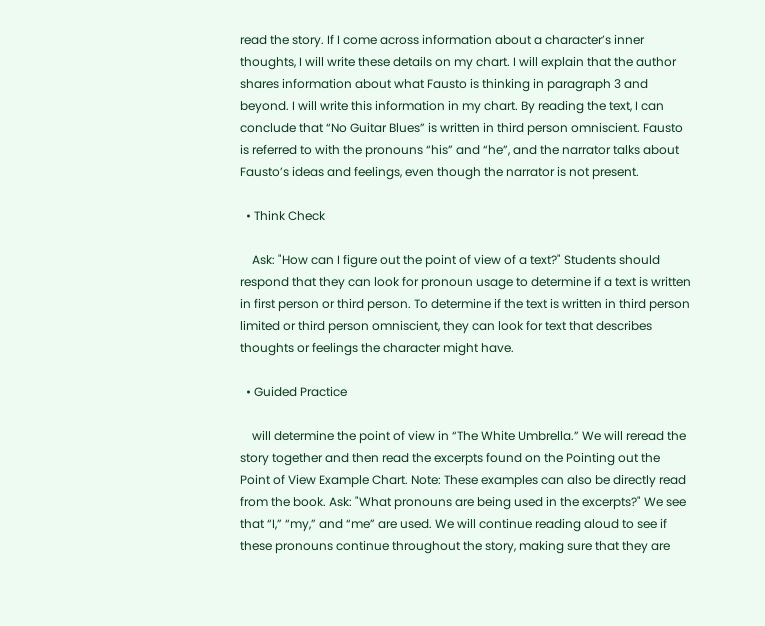read the story. If I come across information about a character’s inner thoughts, I will write these details on my chart. I will explain that the author shares information about what Fausto is thinking in paragraph 3 and beyond. I will write this information in my chart. By reading the text, I can conclude that “No Guitar Blues” is written in third person omniscient. Fausto is referred to with the pronouns “his” and “he”, and the narrator talks about Fausto’s ideas and feelings, even though the narrator is not present.

  • Think Check

    Ask: "How can I figure out the point of view of a text?" Students should respond that they can look for pronoun usage to determine if a text is written in first person or third person. To determine if the text is written in third person limited or third person omniscient, they can look for text that describes thoughts or feelings the character might have.

  • Guided Practice

    will determine the point of view in “The White Umbrella.” We will reread the story together and then read the excerpts found on the Pointing out the Point of View Example Chart. Note: These examples can also be directly read from the book. Ask: "What pronouns are being used in the excerpts?" We see that “I,” “my,” and “me” are used. We will continue reading aloud to see if these pronouns continue throughout the story, making sure that they are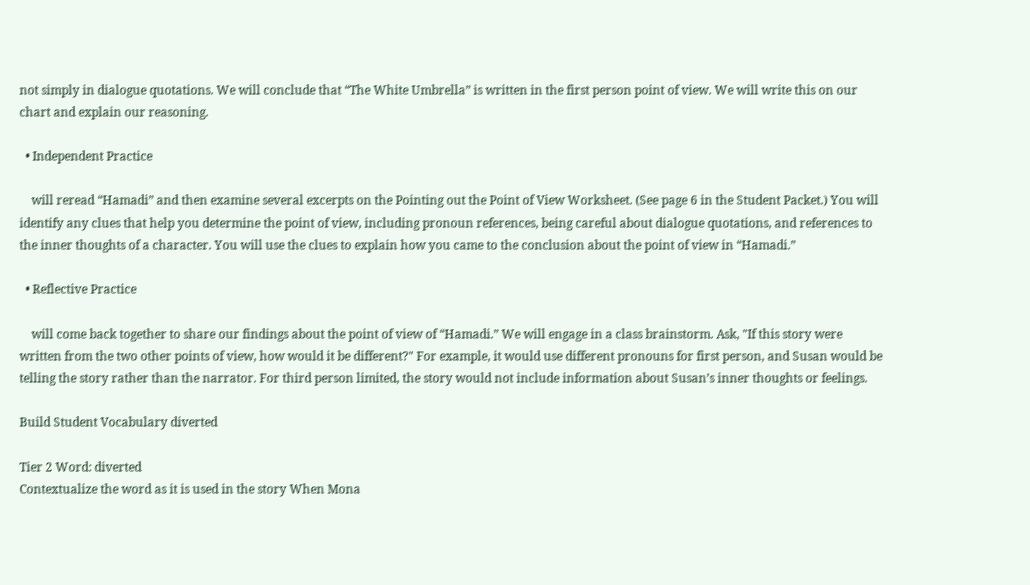not simply in dialogue quotations. We will conclude that “The White Umbrella” is written in the first person point of view. We will write this on our chart and explain our reasoning.

  • Independent Practice

    will reread “Hamadi” and then examine several excerpts on the Pointing out the Point of View Worksheet. (See page 6 in the Student Packet.) You will identify any clues that help you determine the point of view, including pronoun references, being careful about dialogue quotations, and references to the inner thoughts of a character. You will use the clues to explain how you came to the conclusion about the point of view in “Hamadi.”

  • Reflective Practice

    will come back together to share our findings about the point of view of “Hamadi.” We will engage in a class brainstorm. Ask, "If this story were written from the two other points of view, how would it be different?" For example, it would use different pronouns for first person, and Susan would be telling the story rather than the narrator. For third person limited, the story would not include information about Susan’s inner thoughts or feelings.

Build Student Vocabulary diverted

Tier 2 Word: diverted
Contextualize the word as it is used in the story When Mona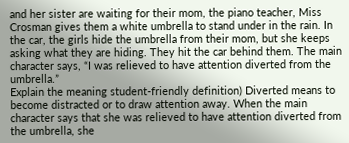and her sister are waiting for their mom, the piano teacher, Miss Crosman gives them a white umbrella to stand under in the rain. In the car, the girls hide the umbrella from their mom, but she keeps asking what they are hiding. They hit the car behind them. The main character says, “I was relieved to have attention diverted from the umbrella.”
Explain the meaning student-friendly definition) Diverted means to become distracted or to draw attention away. When the main character says that she was relieved to have attention diverted from the umbrella, she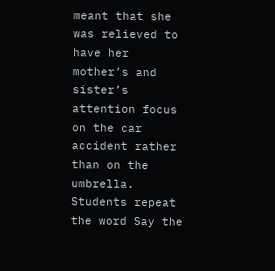meant that she was relieved to have her mother’s and sister’s attention focus on the car accident rather than on the umbrella.
Students repeat the word Say the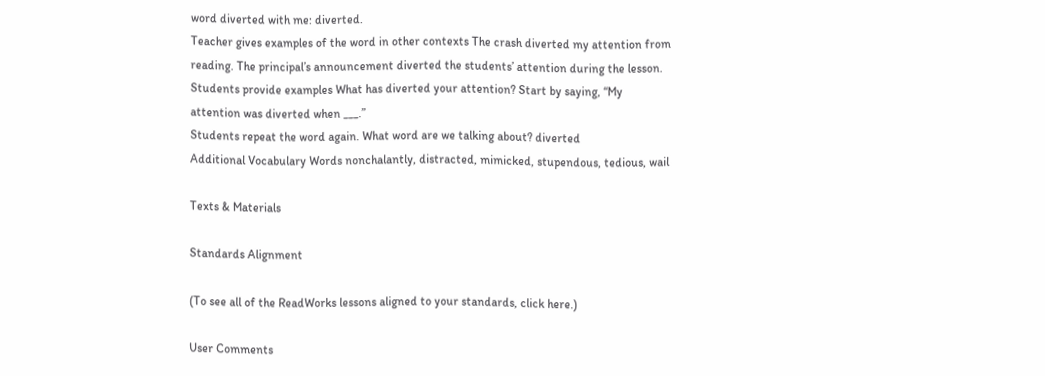word diverted with me: diverted.
Teacher gives examples of the word in other contexts The crash diverted my attention from reading. The principal’s announcement diverted the students’ attention during the lesson.
Students provide examples What has diverted your attention? Start by saying, “My attention was diverted when ___.”
Students repeat the word again. What word are we talking about? diverted
Additional Vocabulary Words nonchalantly, distracted, mimicked, stupendous, tedious, wail

Texts & Materials

Standards Alignment

(To see all of the ReadWorks lessons aligned to your standards, click here.)

User Comments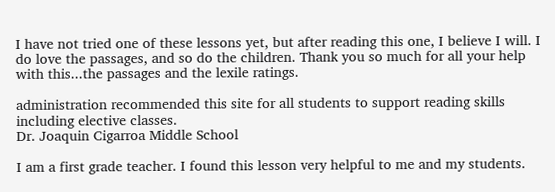I have not tried one of these lessons yet, but after reading this one, I believe I will. I do love the passages, and so do the children. Thank you so much for all your help with this...the passages and the lexile ratings.

administration recommended this site for all students to support reading skills including elective classes.
Dr. Joaquin Cigarroa Middle School

I am a first grade teacher. I found this lesson very helpful to me and my students.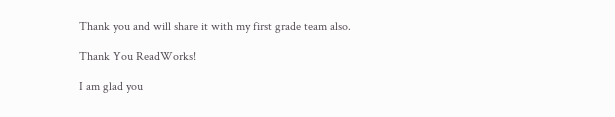Thank you and will share it with my first grade team also.

Thank You ReadWorks!

I am glad you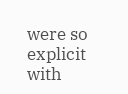were so explicit with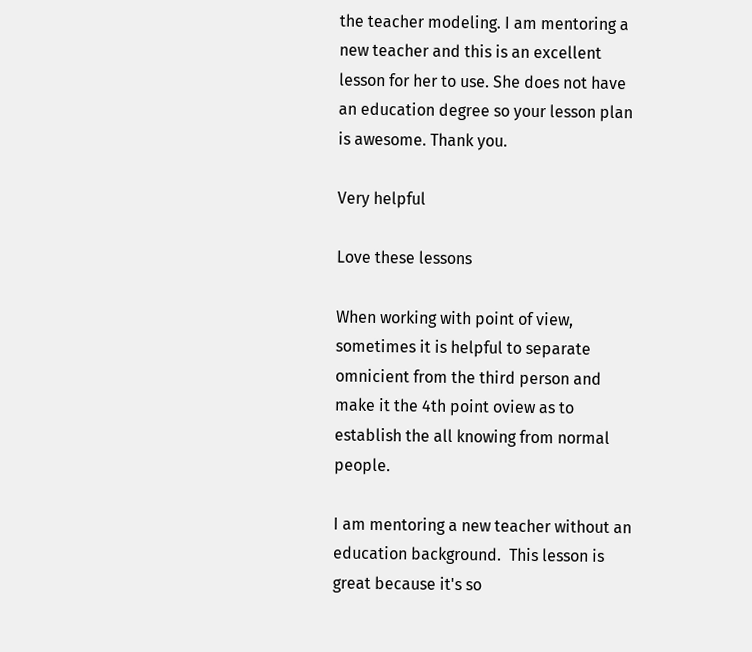the teacher modeling. I am mentoring a new teacher and this is an excellent lesson for her to use. She does not have an education degree so your lesson plan is awesome. Thank you.

Very helpful

Love these lessons

When working with point of view, sometimes it is helpful to separate omnicient from the third person and make it the 4th point oview as to establish the all knowing from normal people.

I am mentoring a new teacher without an education background.  This lesson is great because it's so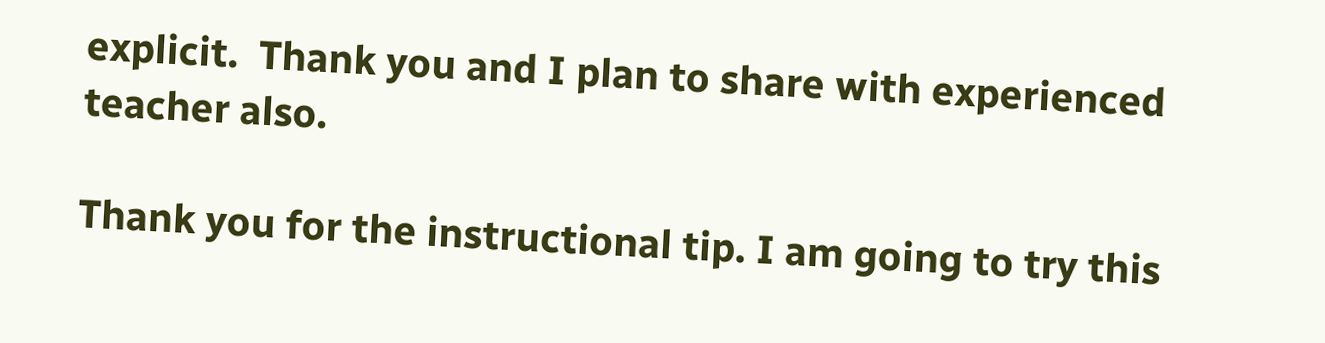explicit.  Thank you and I plan to share with experienced teacher also.

Thank you for the instructional tip. I am going to try this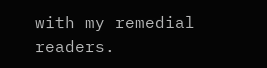with my remedial readers.